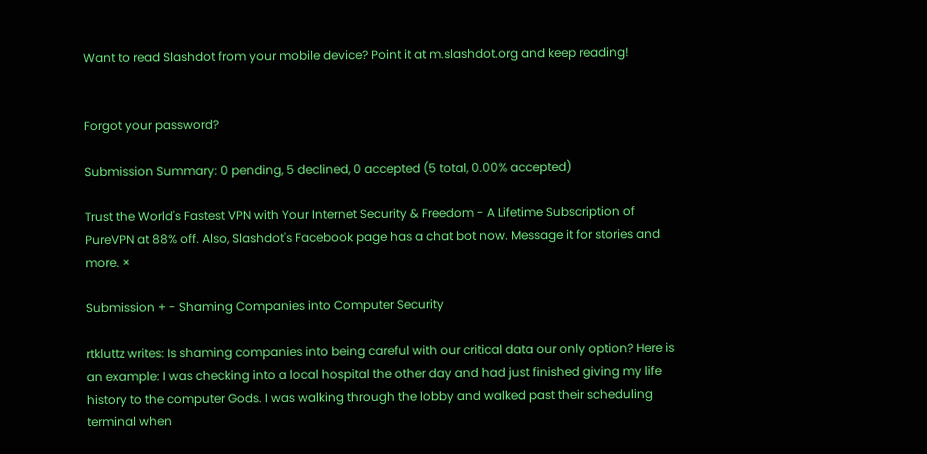Want to read Slashdot from your mobile device? Point it at m.slashdot.org and keep reading!


Forgot your password?

Submission Summary: 0 pending, 5 declined, 0 accepted (5 total, 0.00% accepted)

Trust the World's Fastest VPN with Your Internet Security & Freedom - A Lifetime Subscription of PureVPN at 88% off. Also, Slashdot's Facebook page has a chat bot now. Message it for stories and more. ×

Submission + - Shaming Companies into Computer Security

rtkluttz writes: Is shaming companies into being careful with our critical data our only option? Here is an example: I was checking into a local hospital the other day and had just finished giving my life history to the computer Gods. I was walking through the lobby and walked past their scheduling terminal when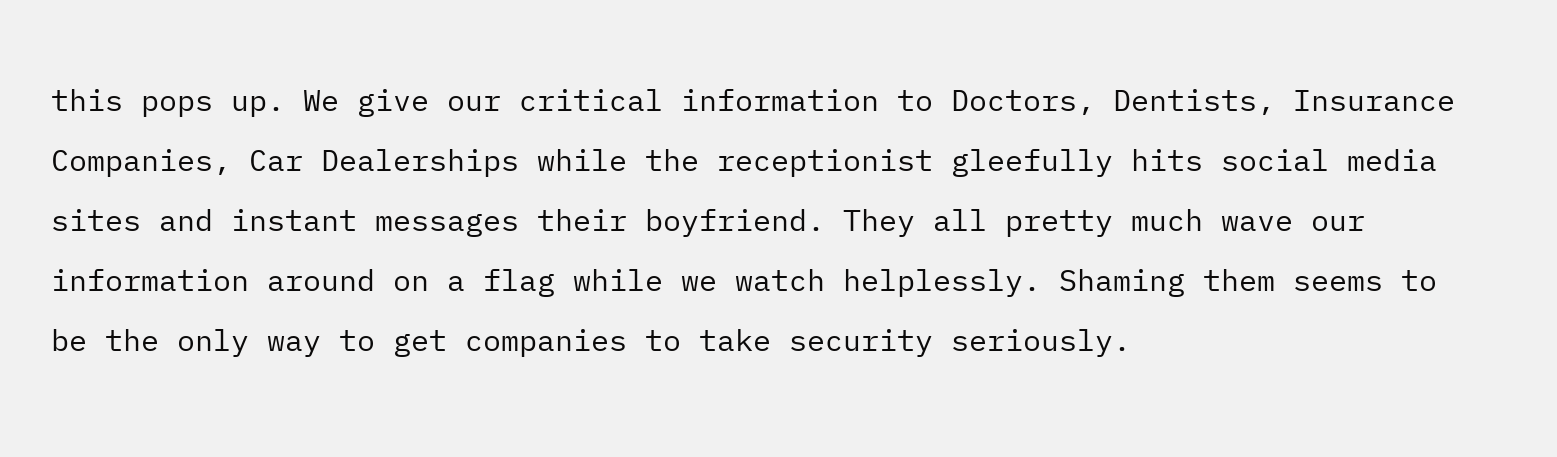this pops up. We give our critical information to Doctors, Dentists, Insurance Companies, Car Dealerships while the receptionist gleefully hits social media sites and instant messages their boyfriend. They all pretty much wave our information around on a flag while we watch helplessly. Shaming them seems to be the only way to get companies to take security seriously.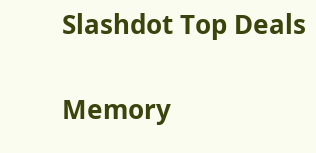Slashdot Top Deals

Memory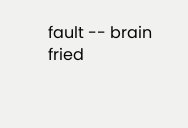fault -- brain fried